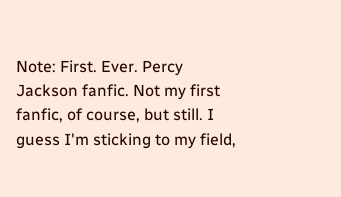Note: First. Ever. Percy Jackson fanfic. Not my first fanfic, of course, but still. I guess I'm sticking to my field,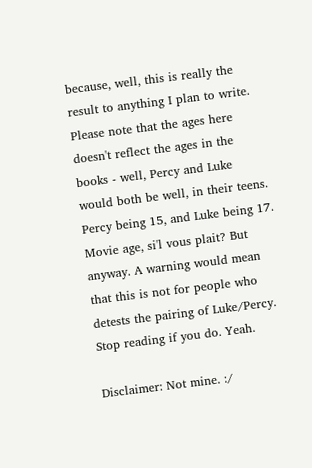because, well, this is really the result to anything I plan to write. Please note that the ages here doesn't reflect the ages in the books - well, Percy and Luke would both be well, in their teens. Percy being 15, and Luke being 17. Movie age, si'l vous plait? But anyway. A warning would mean that this is not for people who detests the pairing of Luke/Percy. Stop reading if you do. Yeah.

Disclaimer: Not mine. :/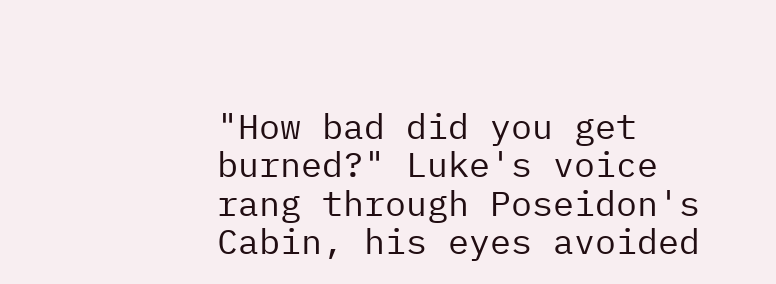"How bad did you get burned?" Luke's voice rang through Poseidon's Cabin, his eyes avoided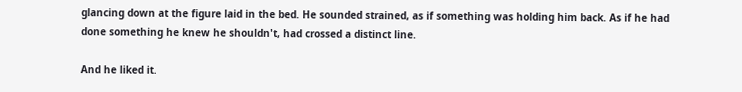glancing down at the figure laid in the bed. He sounded strained, as if something was holding him back. As if he had done something he knew he shouldn't, had crossed a distinct line.

And he liked it.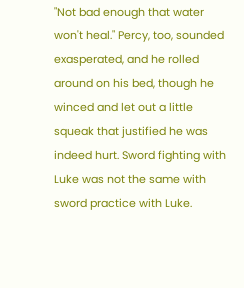"Not bad enough that water won't heal." Percy, too, sounded exasperated, and he rolled around on his bed, though he winced and let out a little squeak that justified he was indeed hurt. Sword fighting with Luke was not the same with sword practice with Luke.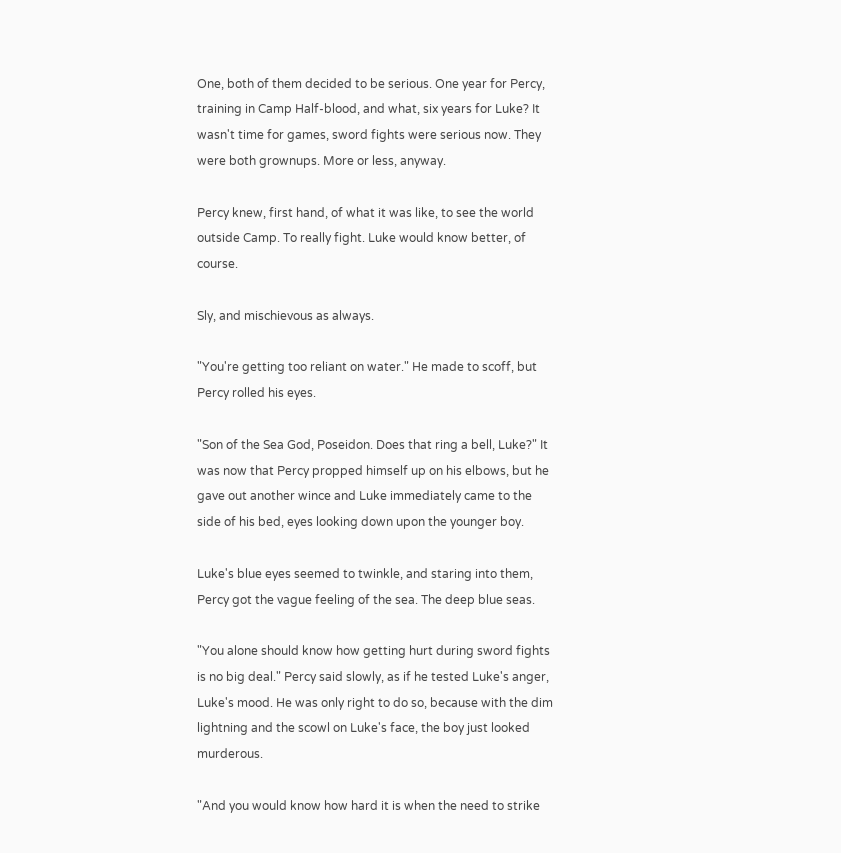One, both of them decided to be serious. One year for Percy, training in Camp Half-blood, and what, six years for Luke? It wasn't time for games, sword fights were serious now. They were both grownups. More or less, anyway.

Percy knew, first hand, of what it was like, to see the world outside Camp. To really fight. Luke would know better, of course.

Sly, and mischievous as always.

"You're getting too reliant on water." He made to scoff, but Percy rolled his eyes.

"Son of the Sea God, Poseidon. Does that ring a bell, Luke?" It was now that Percy propped himself up on his elbows, but he gave out another wince and Luke immediately came to the side of his bed, eyes looking down upon the younger boy.

Luke's blue eyes seemed to twinkle, and staring into them, Percy got the vague feeling of the sea. The deep blue seas.

"You alone should know how getting hurt during sword fights is no big deal." Percy said slowly, as if he tested Luke's anger, Luke's mood. He was only right to do so, because with the dim lightning and the scowl on Luke's face, the boy just looked murderous.

"And you would know how hard it is when the need to strike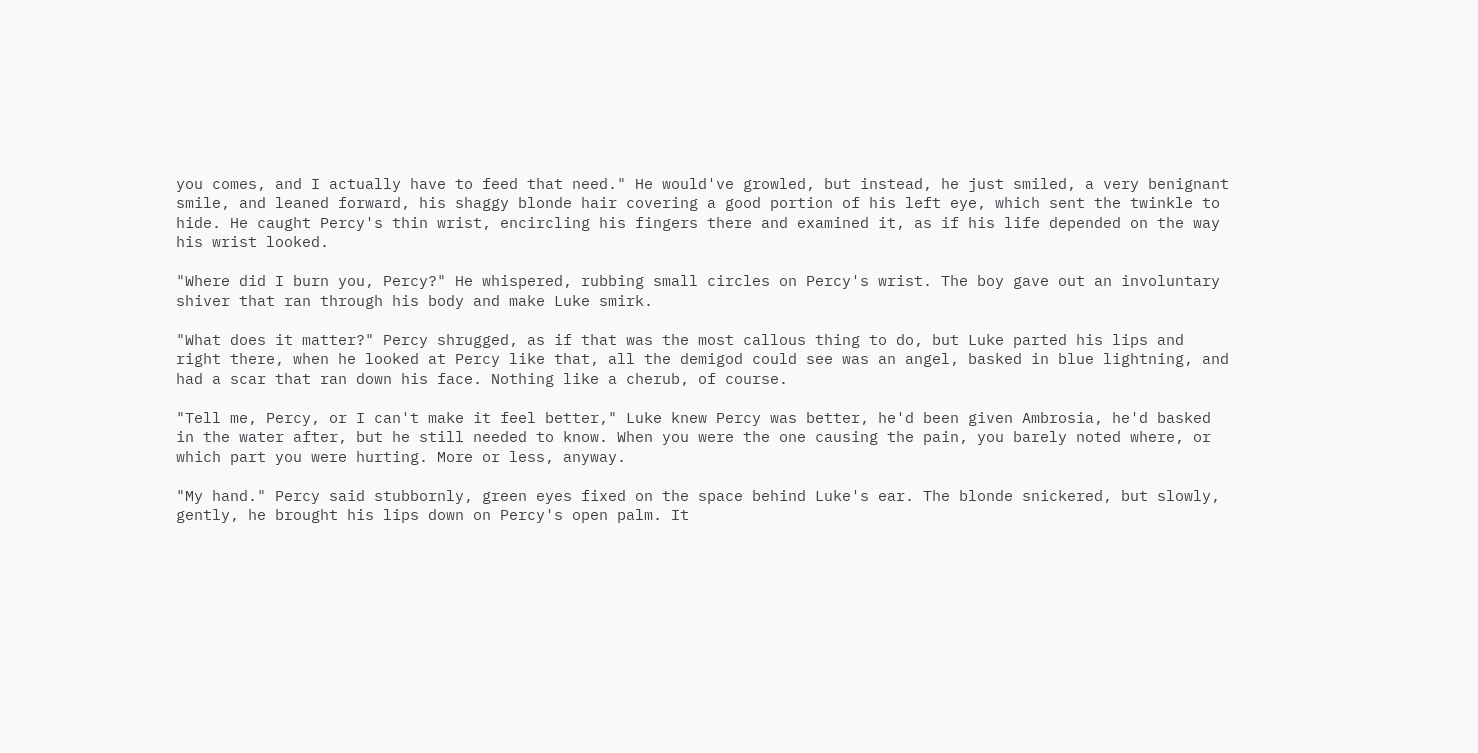you comes, and I actually have to feed that need." He would've growled, but instead, he just smiled, a very benignant smile, and leaned forward, his shaggy blonde hair covering a good portion of his left eye, which sent the twinkle to hide. He caught Percy's thin wrist, encircling his fingers there and examined it, as if his life depended on the way his wrist looked.

"Where did I burn you, Percy?" He whispered, rubbing small circles on Percy's wrist. The boy gave out an involuntary shiver that ran through his body and make Luke smirk.

"What does it matter?" Percy shrugged, as if that was the most callous thing to do, but Luke parted his lips and right there, when he looked at Percy like that, all the demigod could see was an angel, basked in blue lightning, and had a scar that ran down his face. Nothing like a cherub, of course.

"Tell me, Percy, or I can't make it feel better," Luke knew Percy was better, he'd been given Ambrosia, he'd basked in the water after, but he still needed to know. When you were the one causing the pain, you barely noted where, or which part you were hurting. More or less, anyway.

"My hand." Percy said stubbornly, green eyes fixed on the space behind Luke's ear. The blonde snickered, but slowly, gently, he brought his lips down on Percy's open palm. It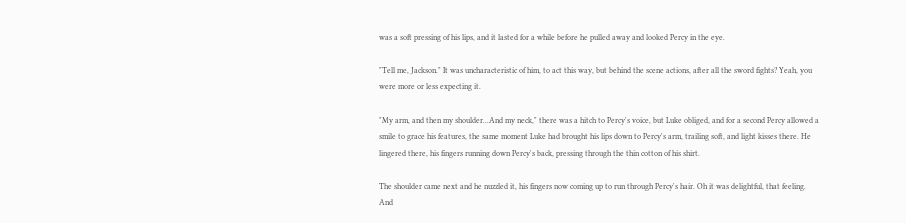was a soft pressing of his lips, and it lasted for a while before he pulled away and looked Percy in the eye.

"Tell me, Jackson." It was uncharacteristic of him, to act this way, but behind the scene actions, after all the sword fights? Yeah, you were more or less expecting it.

"My arm, and then my shoulder...And my neck," there was a hitch to Percy's voice, but Luke obliged, and for a second Percy allowed a smile to grace his features, the same moment Luke had brought his lips down to Percy's arm, trailing soft, and light kisses there. He lingered there, his fingers running down Percy's back, pressing through the thin cotton of his shirt.

The shoulder came next and he nuzzled it, his fingers now coming up to run through Percy's hair. Oh it was delightful, that feeling. And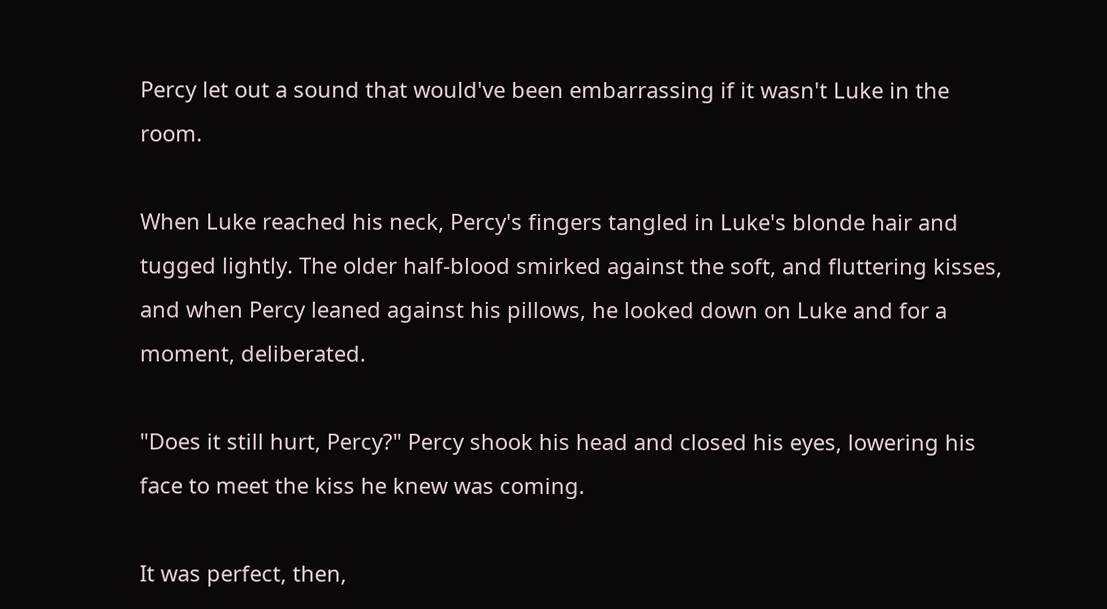Percy let out a sound that would've been embarrassing if it wasn't Luke in the room.

When Luke reached his neck, Percy's fingers tangled in Luke's blonde hair and tugged lightly. The older half-blood smirked against the soft, and fluttering kisses, and when Percy leaned against his pillows, he looked down on Luke and for a moment, deliberated.

"Does it still hurt, Percy?" Percy shook his head and closed his eyes, lowering his face to meet the kiss he knew was coming.

It was perfect, then,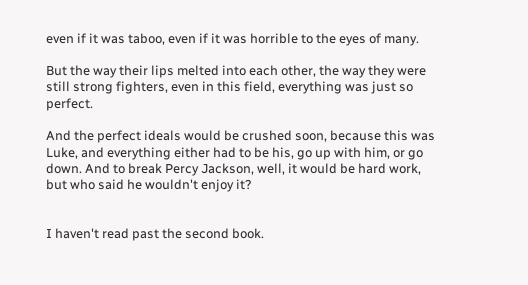even if it was taboo, even if it was horrible to the eyes of many.

But the way their lips melted into each other, the way they were still strong fighters, even in this field, everything was just so perfect.

And the perfect ideals would be crushed soon, because this was Luke, and everything either had to be his, go up with him, or go down. And to break Percy Jackson, well, it would be hard work, but who said he wouldn't enjoy it?


I haven't read past the second book.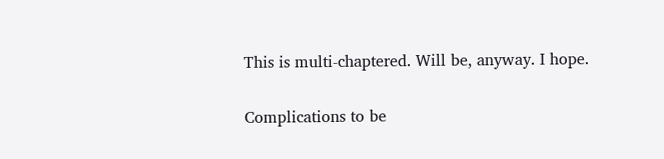This is multi-chaptered. Will be, anyway. I hope.

Complications to be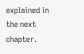explained in the next chapter.